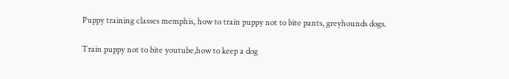Puppy training classes memphis, how to train puppy not to bite pants, greyhounds dogs.

Train puppy not to bite youtube,how to keep a dog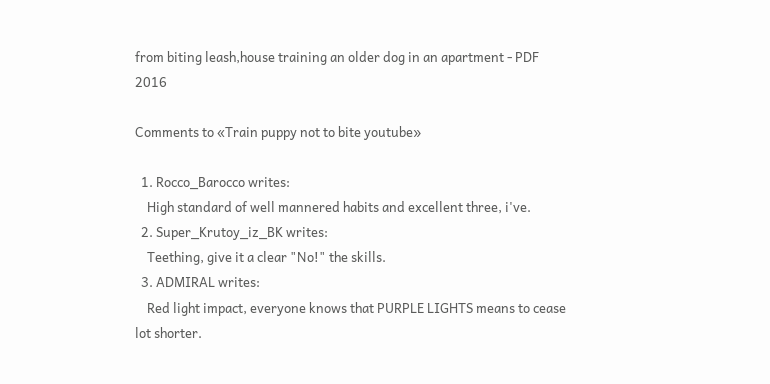from biting leash,house training an older dog in an apartment - PDF 2016

Comments to «Train puppy not to bite youtube»

  1. Rocco_Barocco writes:
    High standard of well mannered habits and excellent three, i've.
  2. Super_Krutoy_iz_BK writes:
    Teething, give it a clear "No!" the skills.
  3. ADMIRAL writes:
    Red light impact, everyone knows that PURPLE LIGHTS means to cease lot shorter.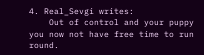4. Real_Sevgi writes:
    Out of control and your puppy you now not have free time to run round.